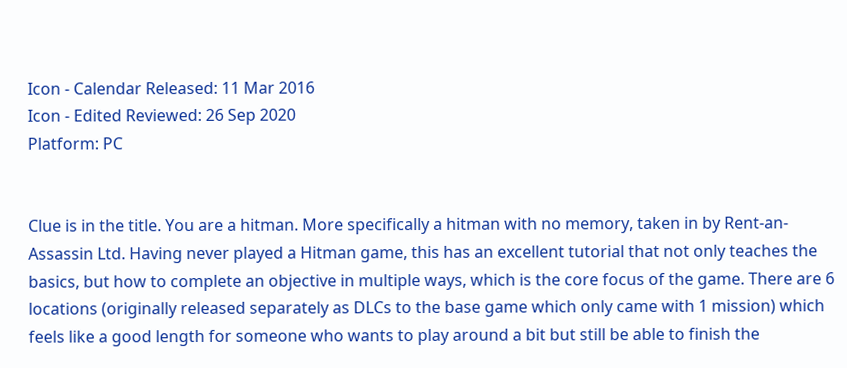Icon - Calendar Released: 11 Mar 2016
Icon - Edited Reviewed: 26 Sep 2020
Platform: PC


Clue is in the title. You are a hitman. More specifically a hitman with no memory, taken in by Rent-an-Assassin Ltd. Having never played a Hitman game, this has an excellent tutorial that not only teaches the basics, but how to complete an objective in multiple ways, which is the core focus of the game. There are 6 locations (originally released separately as DLCs to the base game which only came with 1 mission) which feels like a good length for someone who wants to play around a bit but still be able to finish the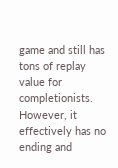game and still has tons of replay value for completionists. However, it effectively has no ending and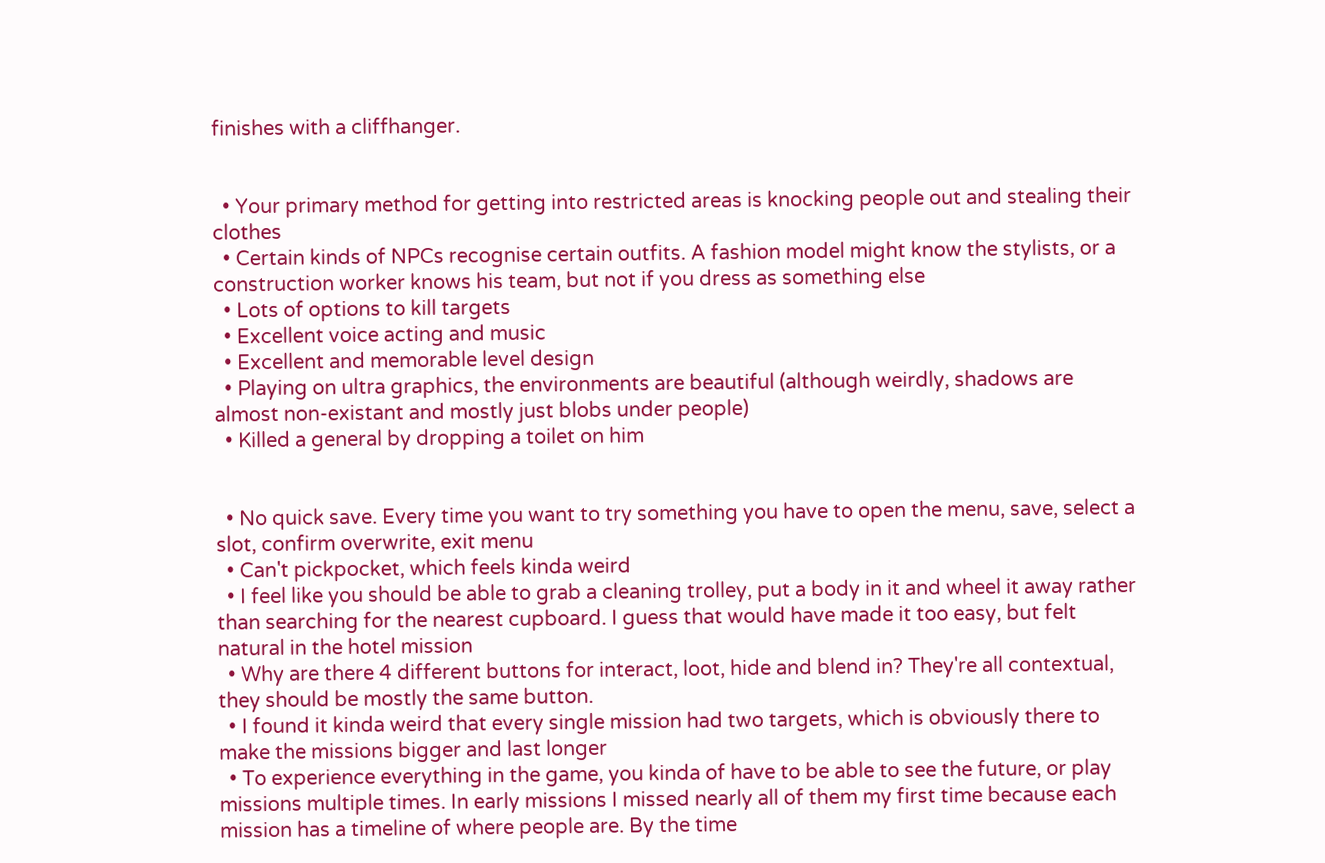finishes with a cliffhanger.


  • Your primary method for getting into restricted areas is knocking people out and stealing their clothes
  • Certain kinds of NPCs recognise certain outfits. A fashion model might know the stylists, or a construction worker knows his team, but not if you dress as something else
  • Lots of options to kill targets
  • Excellent voice acting and music
  • Excellent and memorable level design
  • Playing on ultra graphics, the environments are beautiful (although weirdly, shadows are almost non-existant and mostly just blobs under people)
  • Killed a general by dropping a toilet on him


  • No quick save. Every time you want to try something you have to open the menu, save, select a slot, confirm overwrite, exit menu
  • Can't pickpocket, which feels kinda weird
  • I feel like you should be able to grab a cleaning trolley, put a body in it and wheel it away rather than searching for the nearest cupboard. I guess that would have made it too easy, but felt natural in the hotel mission
  • Why are there 4 different buttons for interact, loot, hide and blend in? They're all contextual, they should be mostly the same button.
  • I found it kinda weird that every single mission had two targets, which is obviously there to make the missions bigger and last longer
  • To experience everything in the game, you kinda of have to be able to see the future, or play missions multiple times. In early missions I missed nearly all of them my first time because each mission has a timeline of where people are. By the time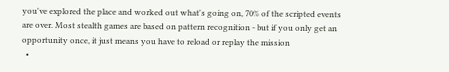you've explored the place and worked out what's going on, 70% of the scripted events are over. Most stealth games are based on pattern recognition - but if you only get an opportunity once, it just means you have to reload or replay the mission
  •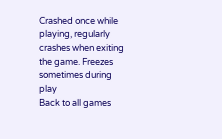Crashed once while playing, regularly crashes when exiting the game. Freezes sometimes during play
Back to all games